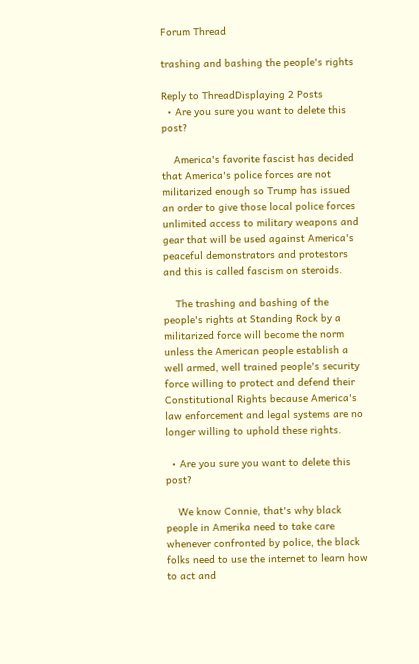Forum Thread

trashing and bashing the people's rights

Reply to ThreadDisplaying 2 Posts
  • Are you sure you want to delete this post?

    America's favorite fascist has decided that America's police forces are not militarized enough so Trump has issued an order to give those local police forces unlimited access to military weapons and gear that will be used against America's peaceful demonstrators and protestors and this is called fascism on steroids.

    The trashing and bashing of the people's rights at Standing Rock by a militarized force will become the norm unless the American people establish a well armed, well trained people's security force willing to protect and defend their Constitutional Rights because America's law enforcement and legal systems are no longer willing to uphold these rights.

  • Are you sure you want to delete this post?

    We know Connie, that's why black people in Amerika need to take care whenever confronted by police, the black folks need to use the internet to learn how to act and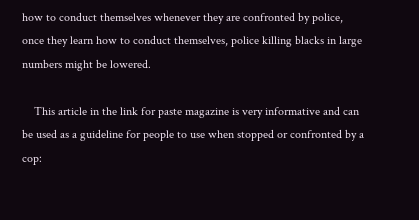how to conduct themselves whenever they are confronted by police, once they learn how to conduct themselves, police killing blacks in large numbers might be lowered.

    This article in the link for paste magazine is very informative and can be used as a guideline for people to use when stopped or confronted by a cop: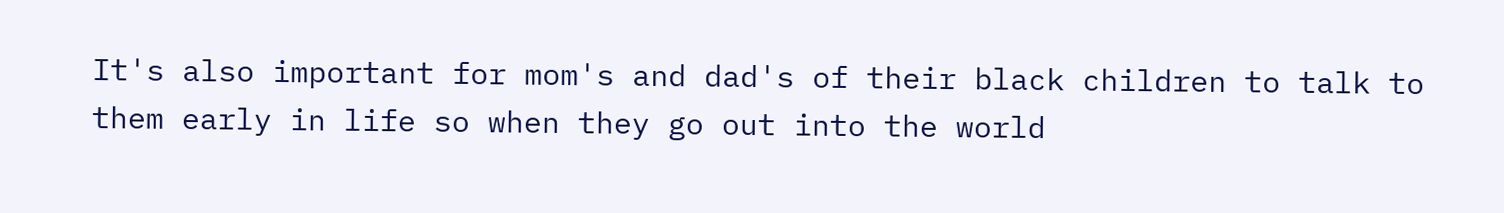It's also important for mom's and dad's of their black children to talk to them early in life so when they go out into the world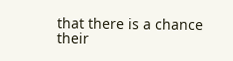that there is a chance their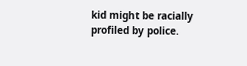kid might be racially profiled by police.